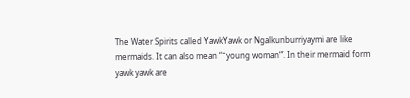The Water Spirits called YawkYawk or Ngalkunburriyaymi are like mermaids. It can also mean “˜young woman“’. In their mermaid form yawk yawk are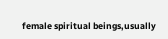female spiritual beings,usually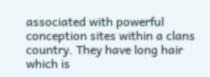associated with powerful conception sites within a clans country. They have long hair which is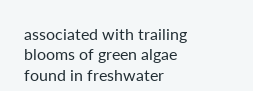associated with trailing blooms of green algae found in freshwater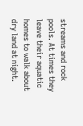streams and rock pools. At times they leave their aquatic homes to walk about dry land at night.